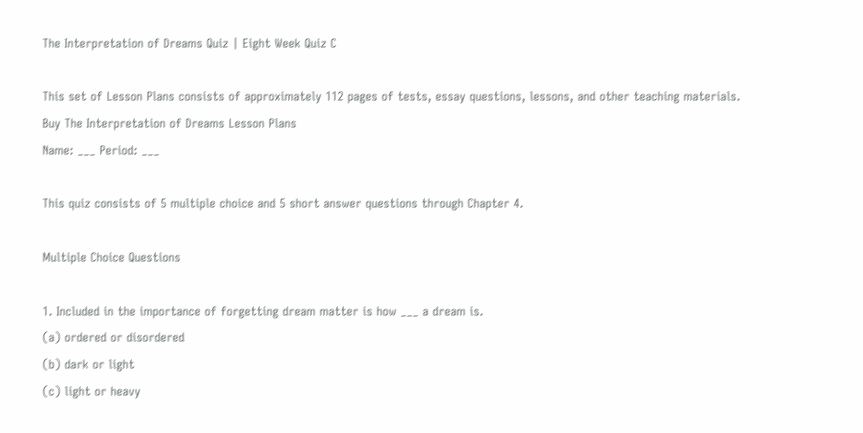The Interpretation of Dreams Quiz | Eight Week Quiz C

This set of Lesson Plans consists of approximately 112 pages of tests, essay questions, lessons, and other teaching materials.
Buy The Interpretation of Dreams Lesson Plans
Name: ___ Period: ___

This quiz consists of 5 multiple choice and 5 short answer questions through Chapter 4.

Multiple Choice Questions

1. Included in the importance of forgetting dream matter is how ___ a dream is.
(a) ordered or disordered
(b) dark or light
(c) light or heavy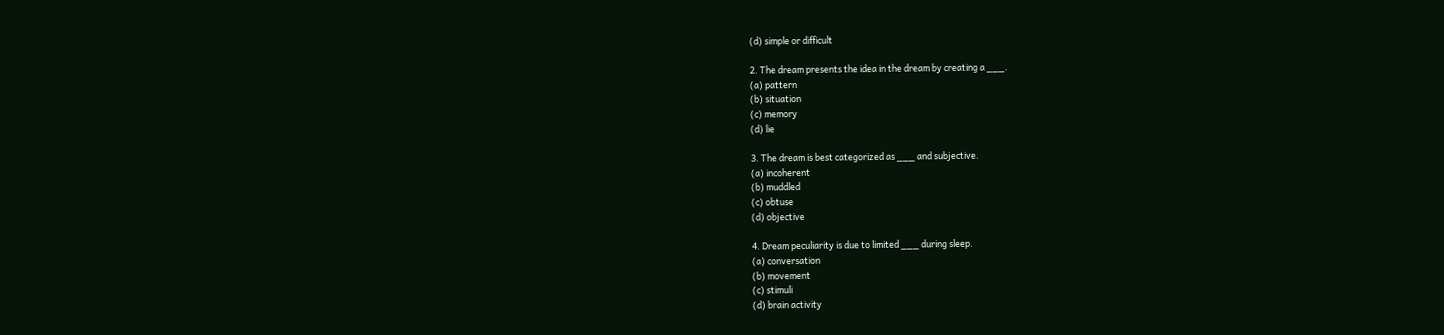(d) simple or difficult

2. The dream presents the idea in the dream by creating a ___.
(a) pattern
(b) situation
(c) memory
(d) lie

3. The dream is best categorized as ___ and subjective.
(a) incoherent
(b) muddled
(c) obtuse
(d) objective

4. Dream peculiarity is due to limited ___ during sleep.
(a) conversation
(b) movement
(c) stimuli
(d) brain activity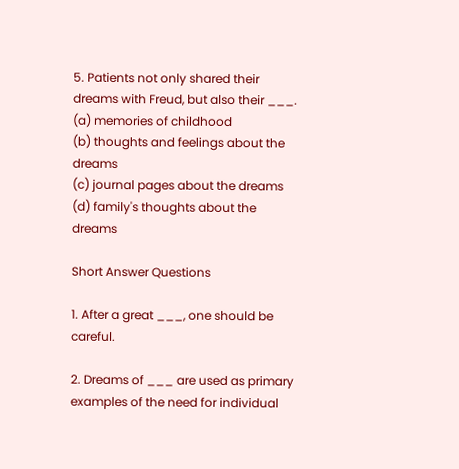5. Patients not only shared their dreams with Freud, but also their ___.
(a) memories of childhood
(b) thoughts and feelings about the dreams
(c) journal pages about the dreams
(d) family's thoughts about the dreams

Short Answer Questions

1. After a great ___, one should be careful.

2. Dreams of ___ are used as primary examples of the need for individual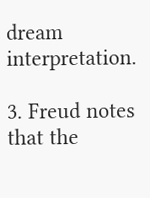dream interpretation.

3. Freud notes that the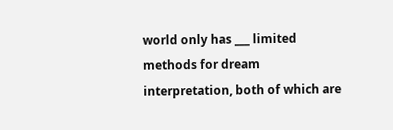world only has ___ limited methods for dream interpretation, both of which are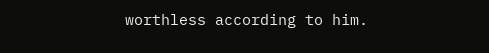worthless according to him.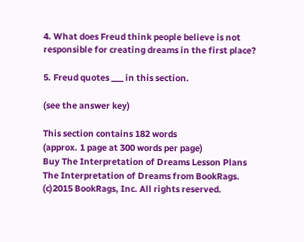4. What does Freud think people believe is not responsible for creating dreams in the first place?

5. Freud quotes ___ in this section.

(see the answer key)

This section contains 182 words
(approx. 1 page at 300 words per page)
Buy The Interpretation of Dreams Lesson Plans
The Interpretation of Dreams from BookRags. (c)2015 BookRags, Inc. All rights reserved.